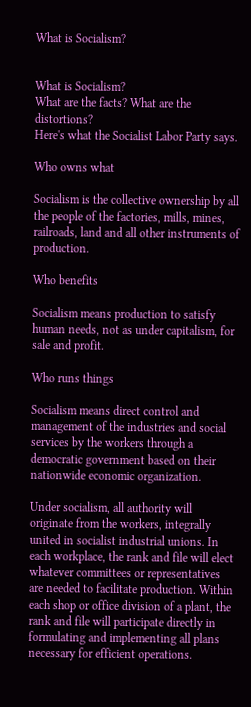What is Socialism?


What is Socialism?
What are the facts? What are the distortions?
Here's what the Socialist Labor Party says.

Who owns what

Socialism is the collective ownership by all the people of the factories, mills, mines, railroads, land and all other instruments of production.

Who benefits

Socialism means production to satisfy human needs, not as under capitalism, for sale and profit.

Who runs things

Socialism means direct control and management of the industries and social services by the workers through a democratic government based on their nationwide economic organization.

Under socialism, all authority will originate from the workers, integrally united in socialist industrial unions. In each workplace, the rank and file will elect whatever committees or representatives are needed to facilitate production. Within each shop or office division of a plant, the rank and file will participate directly in formulating and implementing all plans necessary for efficient operations.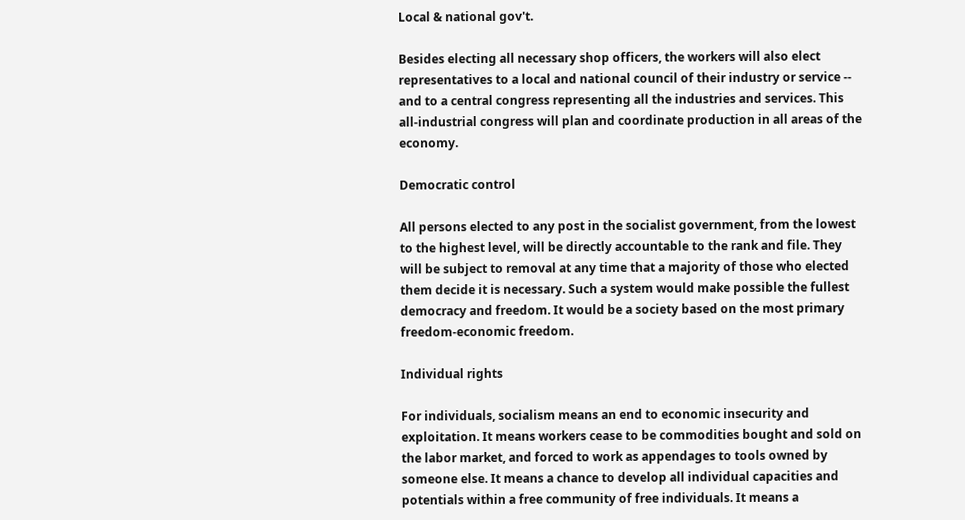Local & national gov't.

Besides electing all necessary shop officers, the workers will also elect representatives to a local and national council of their industry or service -- and to a central congress representing all the industries and services. This all-industrial congress will plan and coordinate production in all areas of the economy.

Democratic control

All persons elected to any post in the socialist government, from the lowest to the highest level, will be directly accountable to the rank and file. They will be subject to removal at any time that a majority of those who elected them decide it is necessary. Such a system would make possible the fullest democracy and freedom. It would be a society based on the most primary freedom-economic freedom.

Individual rights

For individuals, socialism means an end to economic insecurity and exploitation. It means workers cease to be commodities bought and sold on the labor market, and forced to work as appendages to tools owned by someone else. It means a chance to develop all individual capacities and potentials within a free community of free individuals. It means a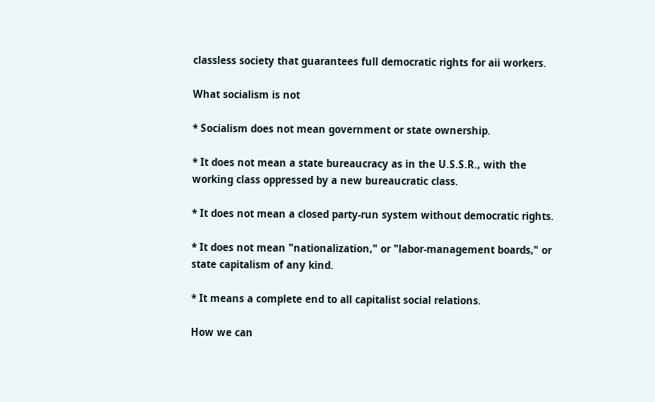classless society that guarantees full democratic rights for aii workers.

What socialism is not

* Socialism does not mean government or state ownership.

* It does not mean a state bureaucracy as in the U.S.S.R., with the working class oppressed by a new bureaucratic class.

* It does not mean a closed party-run system without democratic rights.

* It does not mean "nationalization," or "labor-management boards," or state capitalism of any kind.

* It means a complete end to all capitalist social relations.

How we can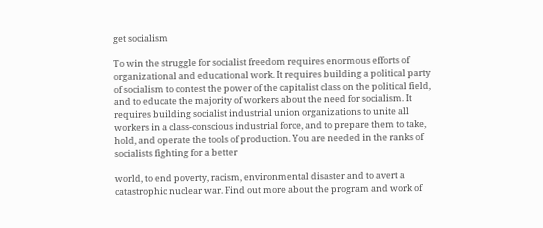get socialism

To win the struggle for socialist freedom requires enormous efforts of organizational and educational work. It requires building a political party of socialism to contest the power of the capitalist class on the political field, and to educate the majority of workers about the need for socialism. It requires building socialist industrial union organizations to unite all workers in a class-conscious industrial force, and to prepare them to take, hold, and operate the tools of production. You are needed in the ranks of socialists fighting for a better

world, to end poverty, racism, environmental disaster and to avert a catastrophic nuclear war. Find out more about the program and work of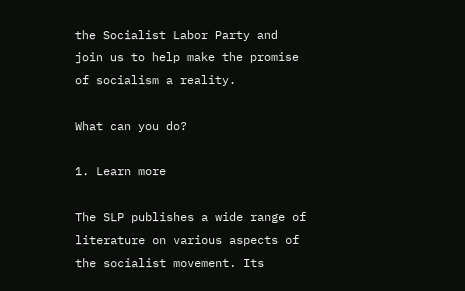the Socialist Labor Party and join us to help make the promise of socialism a reality.

What can you do?

1. Learn more

The SLP publishes a wide range of literature on various aspects of the socialist movement. Its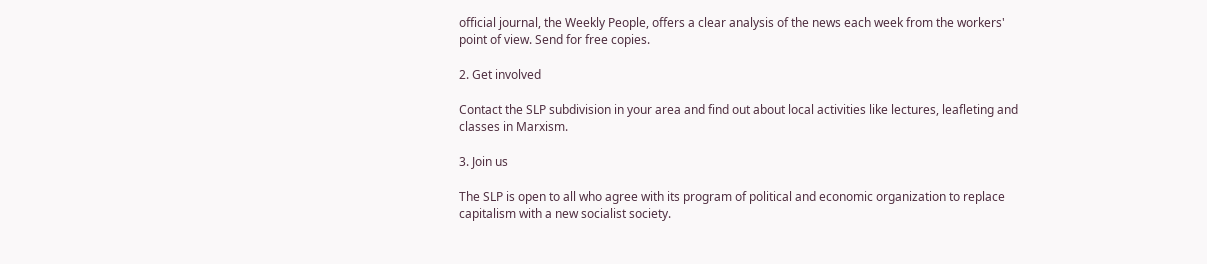official journal, the Weekly People, offers a clear analysis of the news each week from the workers' point of view. Send for free copies.

2. Get involved

Contact the SLP subdivision in your area and find out about local activities like lectures, leafleting and classes in Marxism.

3. Join us

The SLP is open to all who agree with its program of political and economic organization to replace capitalism with a new socialist society.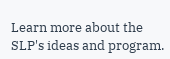Learn more about the SLP's ideas and program.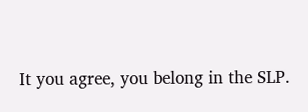It you agree, you belong in the SLP.